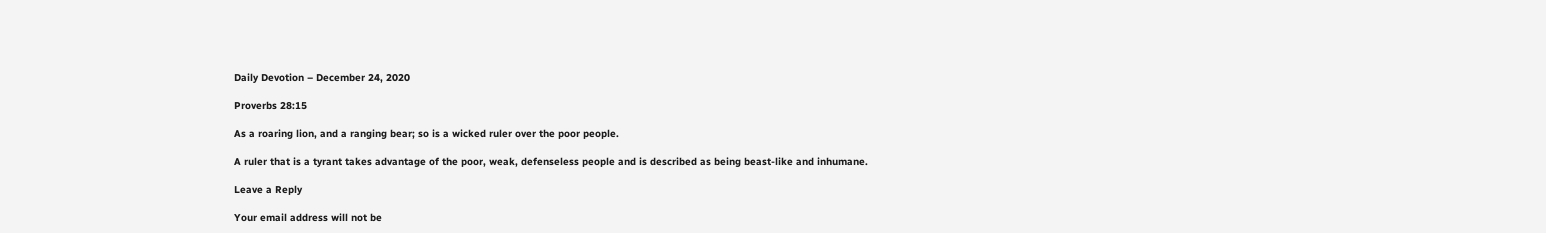Daily Devotion – December 24, 2020

Proverbs 28:15

As a roaring lion, and a ranging bear; so is a wicked ruler over the poor people.

A ruler that is a tyrant takes advantage of the poor, weak, defenseless people and is described as being beast-like and inhumane.

Leave a Reply

Your email address will not be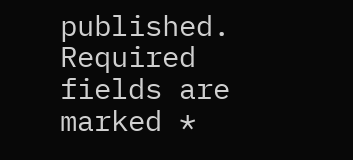published. Required fields are marked *